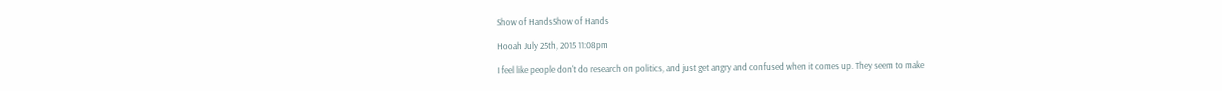Show of HandsShow of Hands

Hooah July 25th, 2015 11:08pm

I feel like people don't do research on politics, and just get angry and confused when it comes up. They seem to make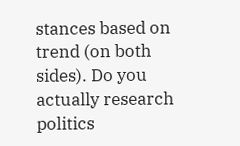stances based on trend (on both sides). Do you actually research politics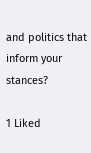and politics that inform your stances?

1 Liked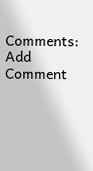Comments: Add Comment